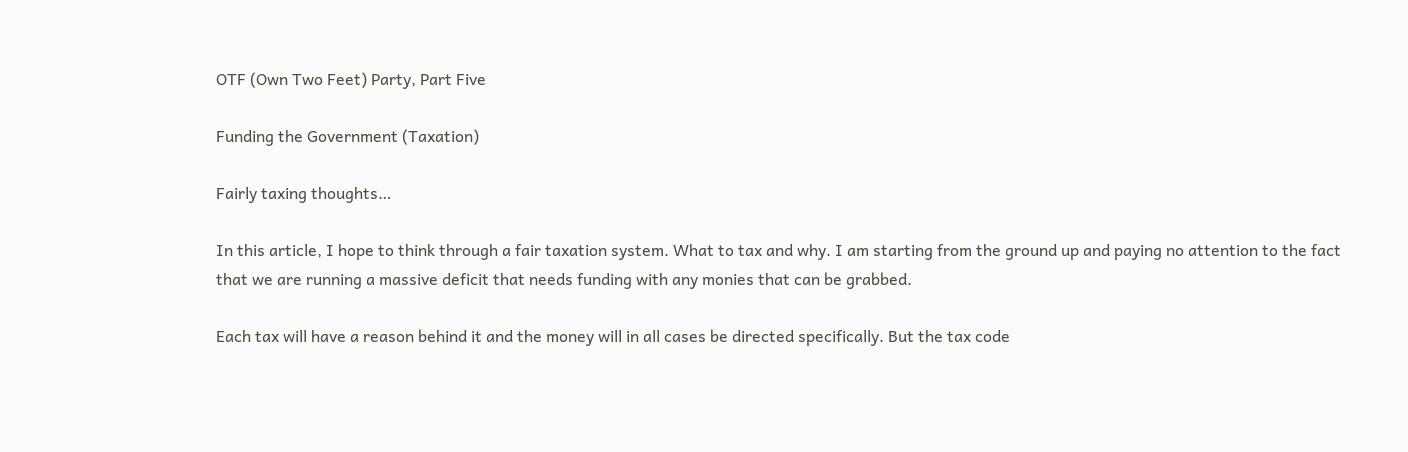OTF (Own Two Feet) Party, Part Five

Funding the Government (Taxation)

Fairly taxing thoughts…

In this article, I hope to think through a fair taxation system. What to tax and why. I am starting from the ground up and paying no attention to the fact that we are running a massive deficit that needs funding with any monies that can be grabbed.

Each tax will have a reason behind it and the money will in all cases be directed specifically. But the tax code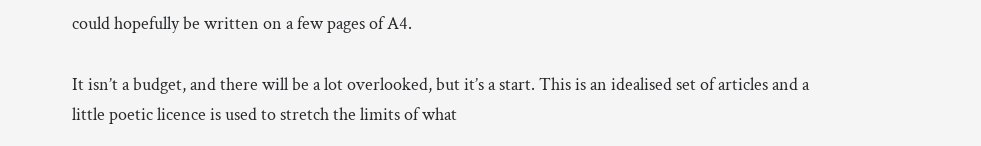could hopefully be written on a few pages of A4.

It isn’t a budget, and there will be a lot overlooked, but it’s a start. This is an idealised set of articles and a little poetic licence is used to stretch the limits of what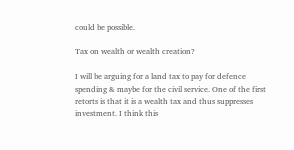could be possible.

Tax on wealth or wealth creation?

I will be arguing for a land tax to pay for defence spending & maybe for the civil service. One of the first retorts is that it is a wealth tax and thus suppresses investment. I think this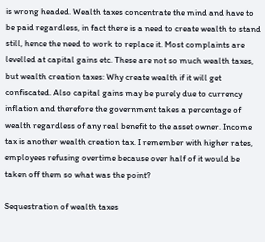is wrong headed. Wealth taxes concentrate the mind and have to be paid regardless, in fact there is a need to create wealth to stand still, hence the need to work to replace it. Most complaints are levelled at capital gains etc. These are not so much wealth taxes, but wealth creation taxes: Why create wealth if it will get confiscated. Also capital gains may be purely due to currency inflation and therefore the government takes a percentage of wealth regardless of any real benefit to the asset owner. Income tax is another wealth creation tax. I remember with higher rates, employees refusing overtime because over half of it would be taken off them so what was the point?

Sequestration of wealth taxes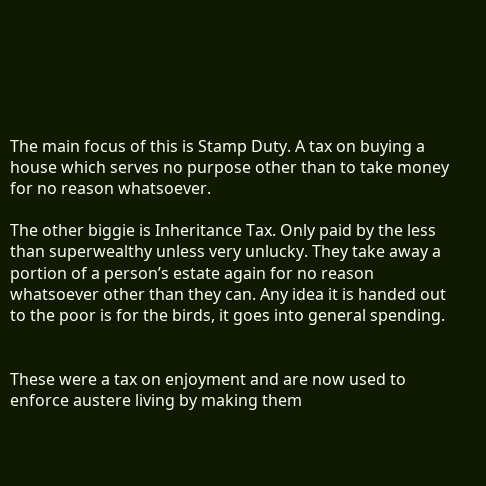The main focus of this is Stamp Duty. A tax on buying a house which serves no purpose other than to take money for no reason whatsoever.

The other biggie is Inheritance Tax. Only paid by the less than superwealthy unless very unlucky. They take away a portion of a person’s estate again for no reason whatsoever other than they can. Any idea it is handed out to the poor is for the birds, it goes into general spending.


These were a tax on enjoyment and are now used to enforce austere living by making them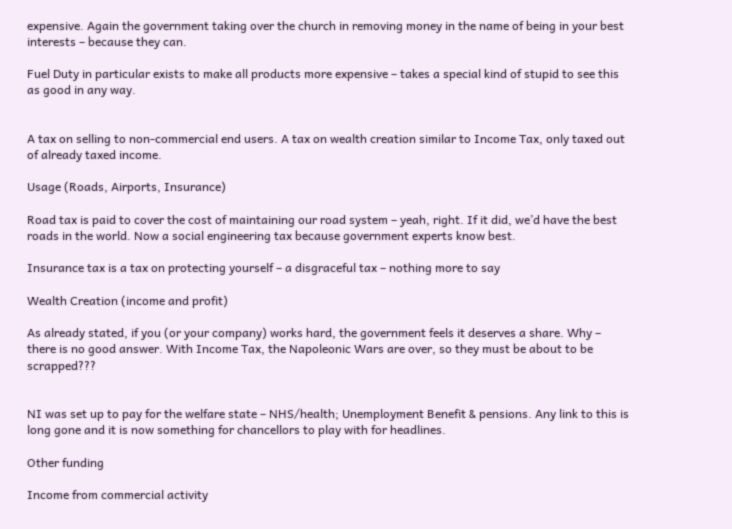expensive. Again the government taking over the church in removing money in the name of being in your best interests – because they can.

Fuel Duty in particular exists to make all products more expensive – takes a special kind of stupid to see this as good in any way.


A tax on selling to non-commercial end users. A tax on wealth creation similar to Income Tax, only taxed out of already taxed income.

Usage (Roads, Airports, Insurance)

Road tax is paid to cover the cost of maintaining our road system – yeah, right. If it did, we’d have the best roads in the world. Now a social engineering tax because government experts know best.

Insurance tax is a tax on protecting yourself – a disgraceful tax – nothing more to say

Wealth Creation (income and profit)

As already stated, if you (or your company) works hard, the government feels it deserves a share. Why – there is no good answer. With Income Tax, the Napoleonic Wars are over, so they must be about to be scrapped???


NI was set up to pay for the welfare state – NHS/health; Unemployment Benefit & pensions. Any link to this is long gone and it is now something for chancellors to play with for headlines.

Other funding

Income from commercial activity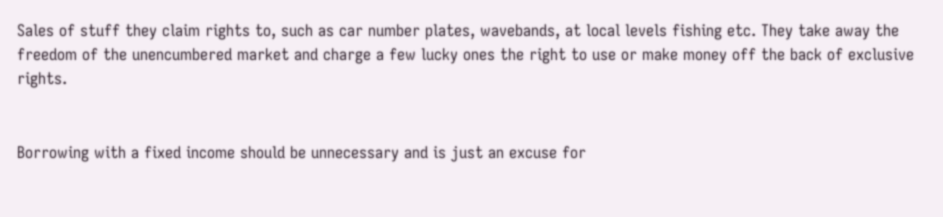Sales of stuff they claim rights to, such as car number plates, wavebands, at local levels fishing etc. They take away the freedom of the unencumbered market and charge a few lucky ones the right to use or make money off the back of exclusive rights.


Borrowing with a fixed income should be unnecessary and is just an excuse for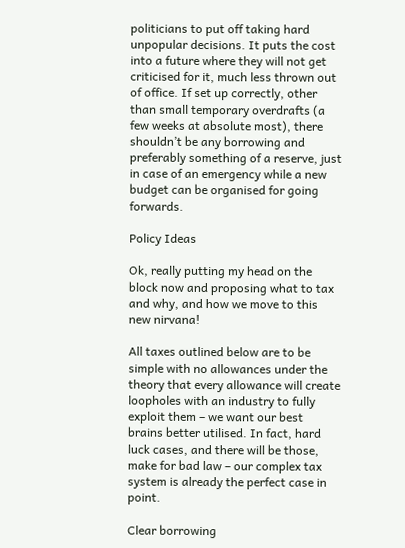politicians to put off taking hard unpopular decisions. It puts the cost into a future where they will not get criticised for it, much less thrown out of office. If set up correctly, other than small temporary overdrafts (a few weeks at absolute most), there shouldn’t be any borrowing and preferably something of a reserve, just in case of an emergency while a new budget can be organised for going forwards.

Policy Ideas

Ok, really putting my head on the block now and proposing what to tax and why, and how we move to this new nirvana!

All taxes outlined below are to be simple with no allowances under the theory that every allowance will create loopholes with an industry to fully exploit them – we want our best brains better utilised. In fact, hard luck cases, and there will be those, make for bad law – our complex tax system is already the perfect case in point.

Clear borrowing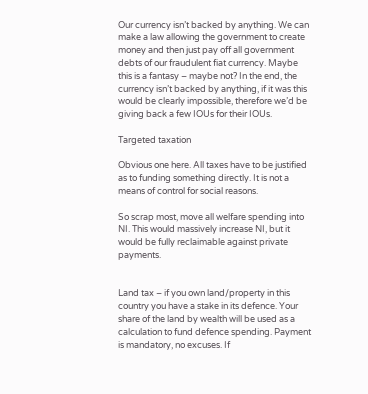Our currency isn’t backed by anything. We can make a law allowing the government to create money and then just pay off all government debts of our fraudulent fiat currency. Maybe this is a fantasy – maybe not? In the end, the currency isn’t backed by anything, if it was this would be clearly impossible, therefore we’d be giving back a few IOUs for their IOUs.

Targeted taxation

Obvious one here. All taxes have to be justified as to funding something directly. It is not a means of control for social reasons.

So scrap most, move all welfare spending into NI. This would massively increase NI, but it would be fully reclaimable against private payments.


Land tax – if you own land/property in this country you have a stake in its defence. Your share of the land by wealth will be used as a calculation to fund defence spending. Payment is mandatory, no excuses. If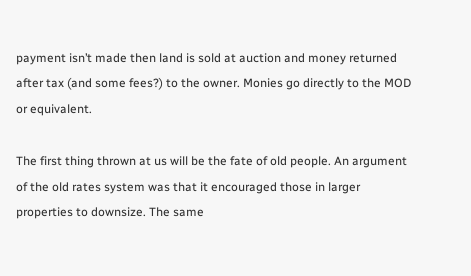payment isn’t made then land is sold at auction and money returned after tax (and some fees?) to the owner. Monies go directly to the MOD or equivalent.

The first thing thrown at us will be the fate of old people. An argument of the old rates system was that it encouraged those in larger properties to downsize. The same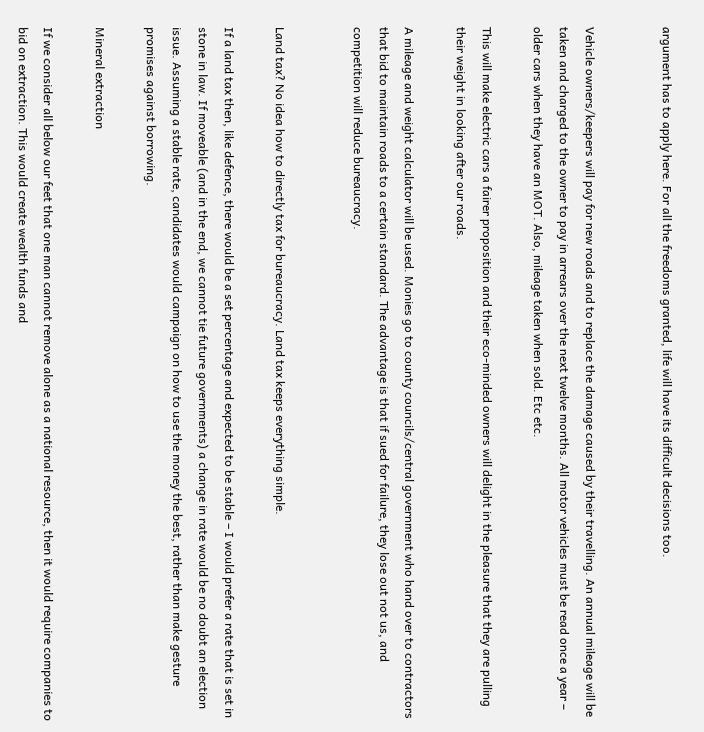argument has to apply here. For all the freedoms granted, life will have its difficult decisions too.


Vehicle owners/keepers will pay for new roads and to replace the damage caused by their travelling. An annual mileage will be taken and charged to the owner to pay in arrears over the next twelve months. All motor vehicles must be read once a year – older cars when they have an MOT. Also, mileage taken when sold. Etc etc.

This will make electric cars a fairer proposition and their eco-minded owners will delight in the pleasure that they are pulling their weight in looking after our roads.

A mileage and weight calculator will be used. Monies go to county councils/central government who hand over to contractors that bid to maintain roads to a certain standard. The advantage is that if sued for failure, they lose out not us, and competition will reduce bureaucracy.


Land tax? No idea how to directly tax for bureaucracy. Land tax keeps everything simple.

If a land tax then, like defence, there would be a set percentage and expected to be stable – I would prefer a rate that is set in stone in law. If moveable (and in the end, we cannot tie future governments) a change in rate would be no doubt an election issue. Assuming a stable rate, candidates would campaign on how to use the money the best, rather than make gesture promises against borrowing.

Mineral extraction

If we consider all below our feet that one man cannot remove alone as a national resource, then it would require companies to bid on extraction. This would create wealth funds and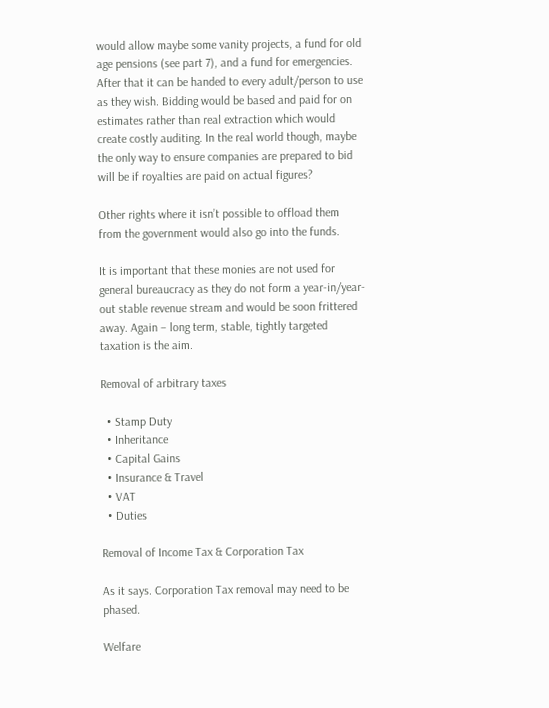would allow maybe some vanity projects, a fund for old age pensions (see part 7), and a fund for emergencies. After that it can be handed to every adult/person to use as they wish. Bidding would be based and paid for on estimates rather than real extraction which would create costly auditing. In the real world though, maybe the only way to ensure companies are prepared to bid will be if royalties are paid on actual figures?

Other rights where it isn’t possible to offload them from the government would also go into the funds.

It is important that these monies are not used for general bureaucracy as they do not form a year-in/year-out stable revenue stream and would be soon frittered away. Again – long term, stable, tightly targeted taxation is the aim.

Removal of arbitrary taxes

  • Stamp Duty
  • Inheritance
  • Capital Gains
  • Insurance & Travel
  • VAT
  • Duties

Removal of Income Tax & Corporation Tax

As it says. Corporation Tax removal may need to be phased.

Welfare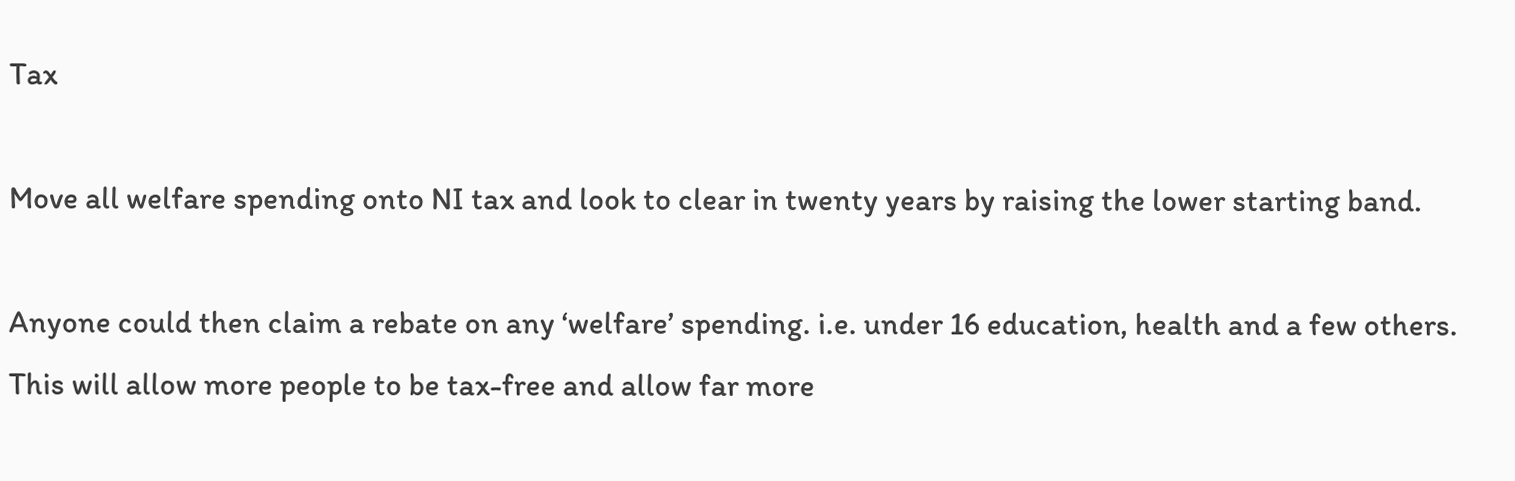Tax

Move all welfare spending onto NI tax and look to clear in twenty years by raising the lower starting band.

Anyone could then claim a rebate on any ‘welfare’ spending. i.e. under 16 education, health and a few others. This will allow more people to be tax-free and allow far more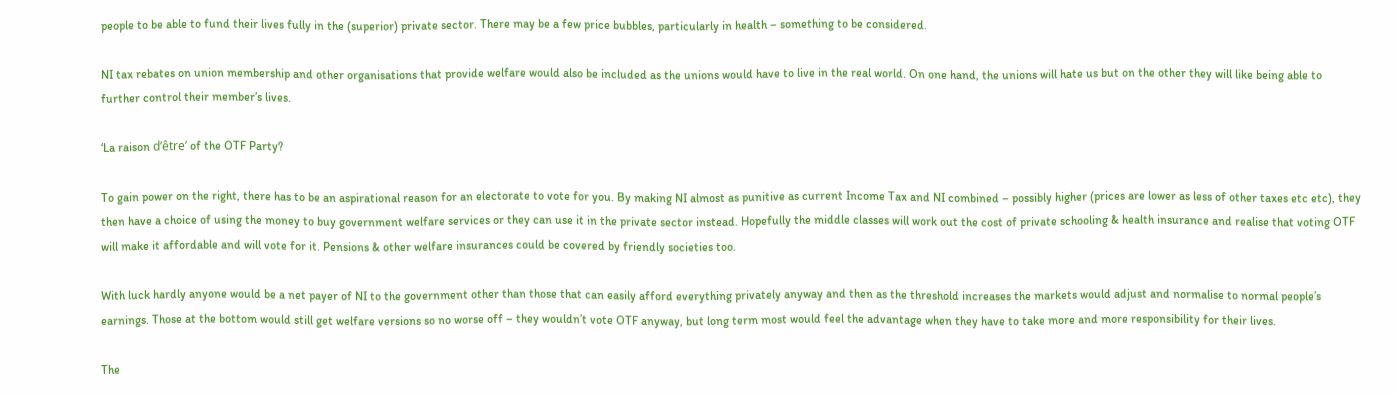people to be able to fund their lives fully in the (superior) private sector. There may be a few price bubbles, particularly in health – something to be considered.

NI tax rebates on union membership and other organisations that provide welfare would also be included as the unions would have to live in the real world. On one hand, the unions will hate us but on the other they will like being able to further control their member’s lives.

‘La raison d’être’ of the OTF Party?

To gain power on the right, there has to be an aspirational reason for an electorate to vote for you. By making NI almost as punitive as current Income Tax and NI combined – possibly higher (prices are lower as less of other taxes etc etc), they then have a choice of using the money to buy government welfare services or they can use it in the private sector instead. Hopefully the middle classes will work out the cost of private schooling & health insurance and realise that voting OTF will make it affordable and will vote for it. Pensions & other welfare insurances could be covered by friendly societies too.

With luck hardly anyone would be a net payer of NI to the government other than those that can easily afford everything privately anyway and then as the threshold increases the markets would adjust and normalise to normal people’s earnings. Those at the bottom would still get welfare versions so no worse off – they wouldn’t vote OTF anyway, but long term most would feel the advantage when they have to take more and more responsibility for their lives.

The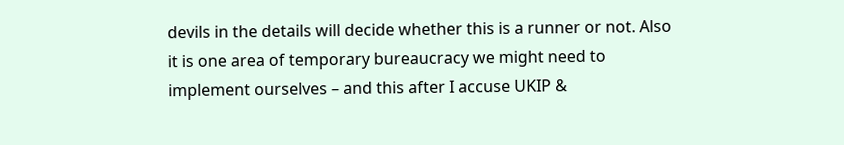devils in the details will decide whether this is a runner or not. Also it is one area of temporary bureaucracy we might need to implement ourselves – and this after I accuse UKIP &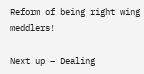Reform of being right wing meddlers!

Next up – Dealing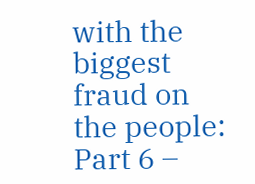with the biggest fraud on the people: Part 6 –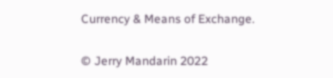Currency & Means of Exchange.

© Jerry Mandarin 2022